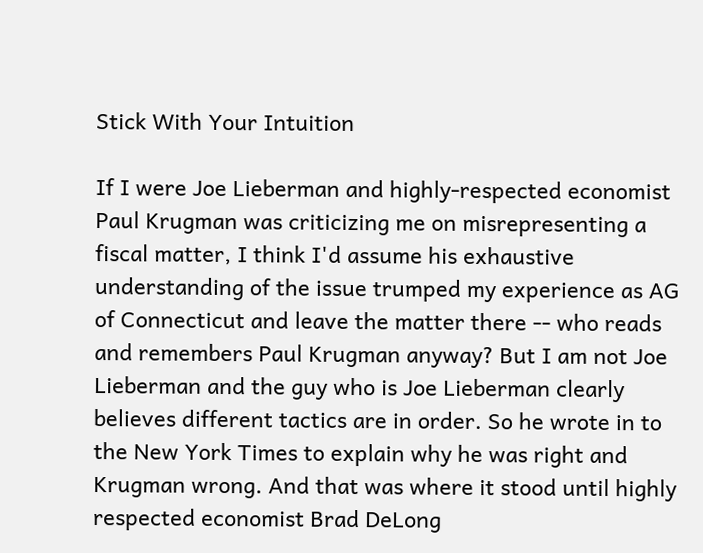Stick With Your Intuition

If I were Joe Lieberman and highly-respected economist Paul Krugman was criticizing me on misrepresenting a fiscal matter, I think I'd assume his exhaustive understanding of the issue trumped my experience as AG of Connecticut and leave the matter there -- who reads and remembers Paul Krugman anyway? But I am not Joe Lieberman and the guy who is Joe Lieberman clearly believes different tactics are in order. So he wrote in to the New York Times to explain why he was right and Krugman wrong. And that was where it stood until highly respected economist Brad DeLong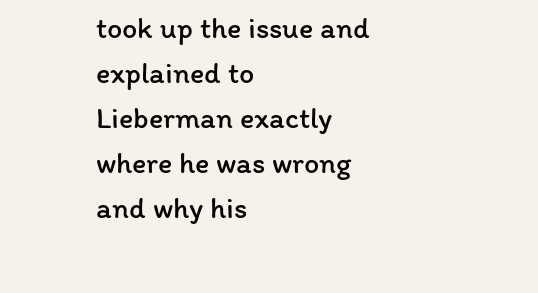took up the issue and explained to Lieberman exactly where he was wrong and why his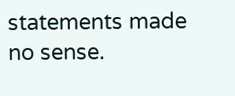statements made no sense.